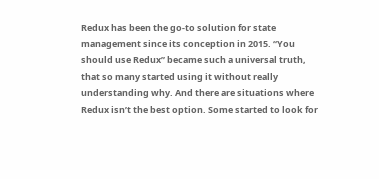Redux has been the go-to solution for state management since its conception in 2015. “You should use Redux” became such a universal truth, that so many started using it without really understanding why. And there are situations where Redux isn’t the best option. Some started to look for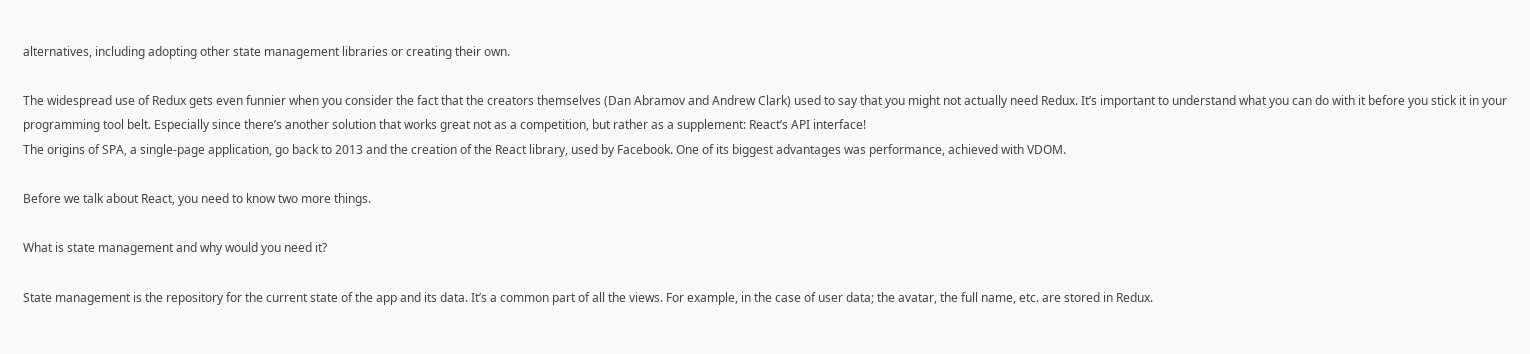alternatives, including adopting other state management libraries or creating their own.

The widespread use of Redux gets even funnier when you consider the fact that the creators themselves (Dan Abramov and Andrew Clark) used to say that you might not actually need Redux. It’s important to understand what you can do with it before you stick it in your programming tool belt. Especially since there’s another solution that works great not as a competition, but rather as a supplement: React’s API interface!
The origins of SPA, a single-page application, go back to 2013 and the creation of the React library, used by Facebook. One of its biggest advantages was performance, achieved with VDOM.

Before we talk about React, you need to know two more things.

What is state management and why would you need it?

State management is the repository for the current state of the app and its data. It’s a common part of all the views. For example, in the case of user data; the avatar, the full name, etc. are stored in Redux.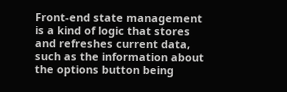Front-end state management is a kind of logic that stores and refreshes current data, such as the information about the options button being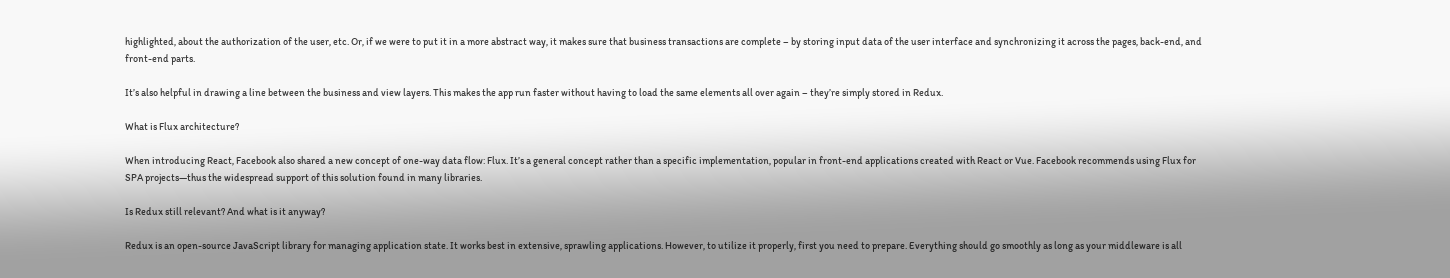highlighted, about the authorization of the user, etc. Or, if we were to put it in a more abstract way, it makes sure that business transactions are complete – by storing input data of the user interface and synchronizing it across the pages, back-end, and front-end parts.

It’s also helpful in drawing a line between the business and view layers. This makes the app run faster without having to load the same elements all over again – they’re simply stored in Redux.

What is Flux architecture?

When introducing React, Facebook also shared a new concept of one-way data flow: Flux. It’s a general concept rather than a specific implementation, popular in front-end applications created with React or Vue. Facebook recommends using Flux for SPA projects—thus the widespread support of this solution found in many libraries.

Is Redux still relevant? And what is it anyway?

Redux is an open-source JavaScript library for managing application state. It works best in extensive, sprawling applications. However, to utilize it properly, first you need to prepare. Everything should go smoothly as long as your middleware is all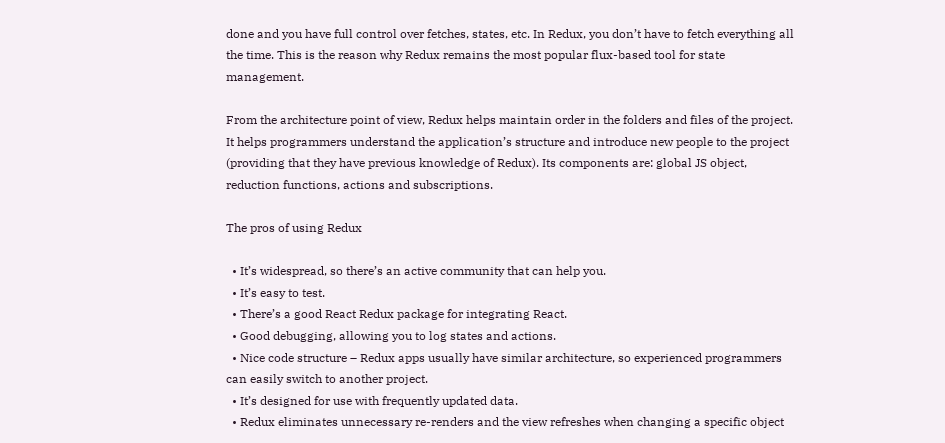done and you have full control over fetches, states, etc. In Redux, you don’t have to fetch everything all the time. This is the reason why Redux remains the most popular flux-based tool for state management.

From the architecture point of view, Redux helps maintain order in the folders and files of the project. It helps programmers understand the application’s structure and introduce new people to the project (providing that they have previous knowledge of Redux). Its components are: global JS object, reduction functions, actions and subscriptions.

The pros of using Redux

  • It’s widespread, so there’s an active community that can help you.
  • It’s easy to test.
  • There’s a good React Redux package for integrating React.
  • Good debugging, allowing you to log states and actions.
  • Nice code structure – Redux apps usually have similar architecture, so experienced programmers can easily switch to another project.
  • It’s designed for use with frequently updated data.
  • Redux eliminates unnecessary re-renders and the view refreshes when changing a specific object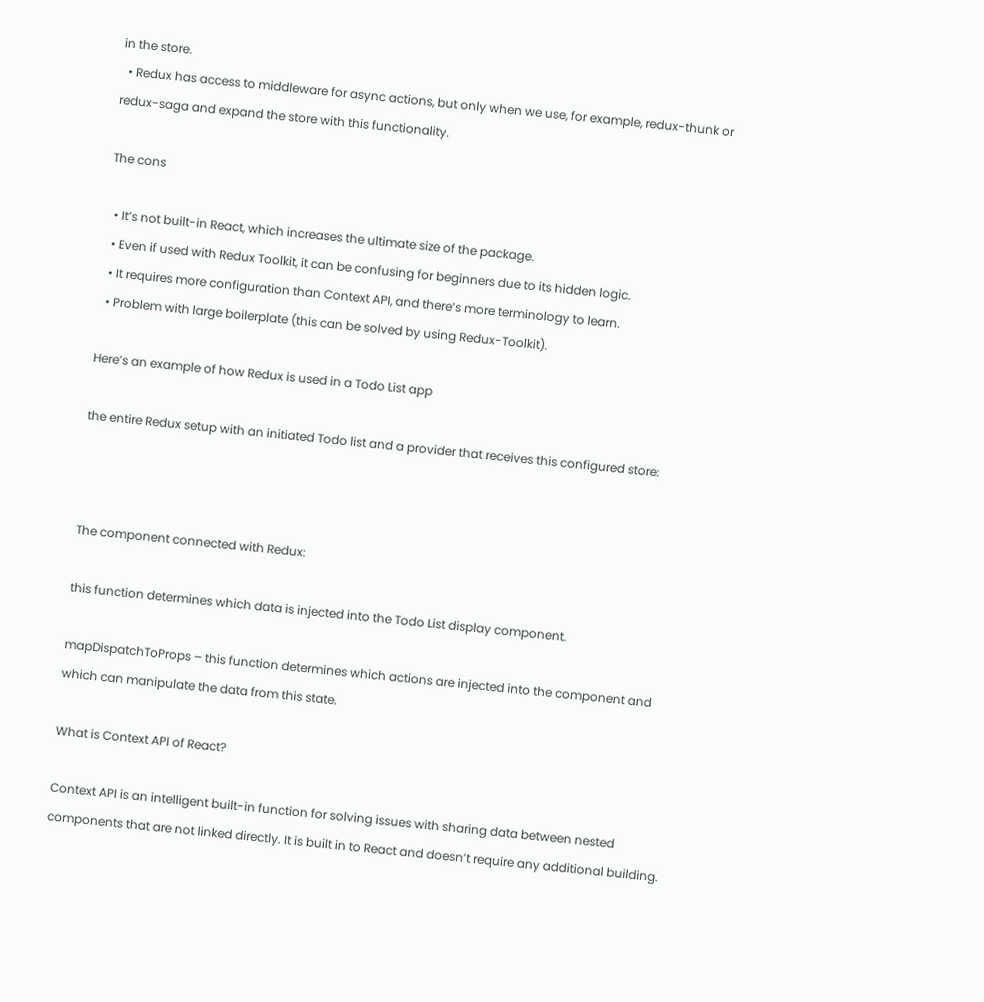in the store.
  • Redux has access to middleware for async actions, but only when we use, for example, redux-thunk or redux-saga and expand the store with this functionality.

The cons

  • It’s not built-in React, which increases the ultimate size of the package.
  • Even if used with Redux Toolkit, it can be confusing for beginners due to its hidden logic.
  • It requires more configuration than Context API, and there’s more terminology to learn.
  • Problem with large boilerplate (this can be solved by using Redux-Toolkit).

Here’s an example of how Redux is used in a Todo List app

the entire Redux setup with an initiated Todo list and a provider that receives this configured store:



The component connected with Redux:

this function determines which data is injected into the Todo List display component.

mapDispatchToProps – this function determines which actions are injected into the component and which can manipulate the data from this state.

What is Context API of React?

Context API is an intelligent built-in function for solving issues with sharing data between nested components that are not linked directly. It is built in to React and doesn’t require any additional building.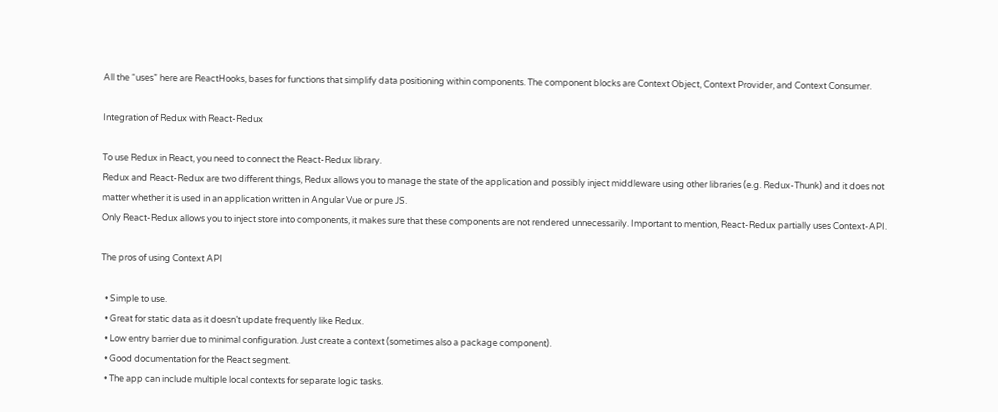All the “uses” here are ReactHooks, bases for functions that simplify data positioning within components. The component blocks are Context Object, Context Provider, and Context Consumer.

Integration of Redux with React-Redux

To use Redux in React, you need to connect the React-Redux library.
Redux and React-Redux are two different things, Redux allows you to manage the state of the application and possibly inject middleware using other libraries (e.g. Redux-Thunk) and it does not matter whether it is used in an application written in Angular Vue or pure JS.
Only React-Redux allows you to inject store into components, it makes sure that these components are not rendered unnecessarily. Important to mention, React-Redux partially uses Context-API.

The pros of using Context API

  • Simple to use.
  • Great for static data as it doesn’t update frequently like Redux.
  • Low entry barrier due to minimal configuration. Just create a context (sometimes also a package component).
  • Good documentation for the React segment.
  • The app can include multiple local contexts for separate logic tasks.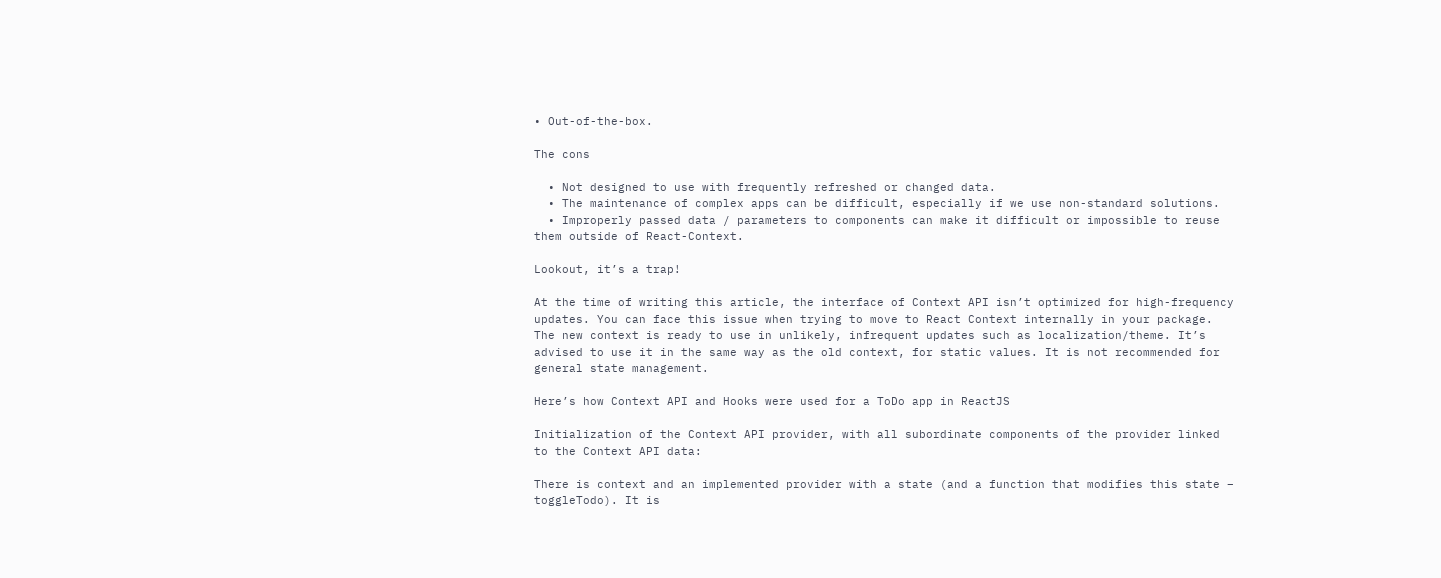• Out-of-the-box.

The cons

  • Not designed to use with frequently refreshed or changed data.
  • The maintenance of complex apps can be difficult, especially if we use non-standard solutions.
  • Improperly passed data / parameters to components can make it difficult or impossible to reuse them outside of React-Context.

Lookout, it’s a trap!

At the time of writing this article, the interface of Context API isn’t optimized for high-frequency updates. You can face this issue when trying to move to React Context internally in your package. The new context is ready to use in unlikely, infrequent updates such as localization/theme. It’s advised to use it in the same way as the old context, for static values. It is not recommended for general state management.

Here’s how Context API and Hooks were used for a ToDo app in ReactJS

Initialization of the Context API provider, with all subordinate components of the provider linked to the Context API data:

There is context and an implemented provider with a state (and a function that modifies this state – toggleTodo). It is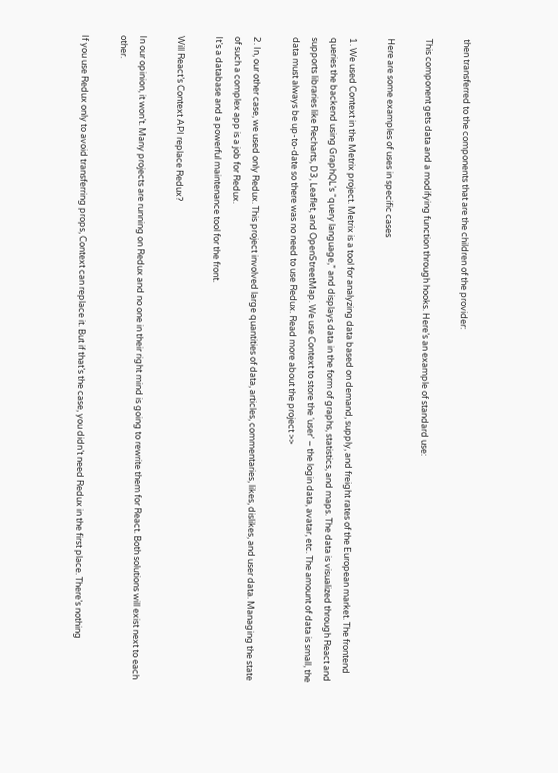then transferred to the components that are the children of the provider:

This component gets data and a modifying function through hooks. Here’s an example of standard use:

Here are some examples of uses in specific cases

1. We used Context in the Metrix project. Metrix is a tool for analyzing data based on demand, supply, and freight rates of the European market. The frontend queries the backend using GraphQL’s “query language,” and displays data in the form of graphs, statistics, and maps. The data is visualized through React and supports libraries like Recharts, D3, Leaflet, and OpenStreetMap. We use Context to store the ‘user’ – the login data, avatar, etc. The amount of data is small, the data must always be up-to-date so there was no need to use Redux. Read more about the project >>

2. In, our other case, we used only Redux. This project involved large quantities of data, articles, commentaries, likes, dislikes, and user data. Managing the state of such a complex app is a job for Redux.
It’s a database and a powerful maintenance tool for the front.

Will React’s Context API replace Redux?

In our opinion, it won’t. Many projects are running on Redux and no one in their right mind is going to rewrite them for React. Both solutions will exist next to each other.

If you use Redux only to avoid transferring props, Context can replace it. But if that’s the case, you didn’t need Redux in the first place. There’s nothing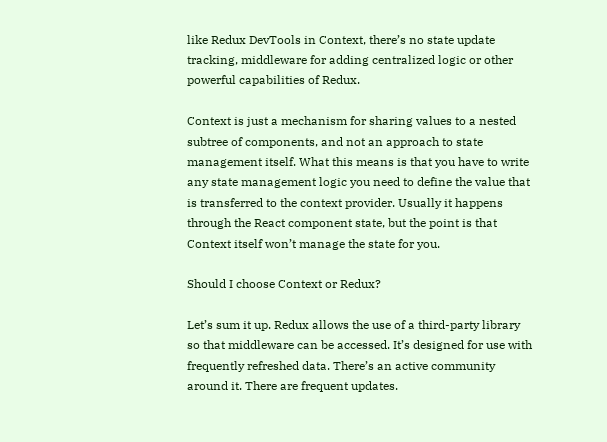like Redux DevTools in Context, there’s no state update tracking, middleware for adding centralized logic or other powerful capabilities of Redux.

Context is just a mechanism for sharing values to a nested subtree of components, and not an approach to state management itself. What this means is that you have to write any state management logic you need to define the value that is transferred to the context provider. Usually it happens through the React component state, but the point is that Context itself won’t manage the state for you.

Should I choose Context or Redux?

Let’s sum it up. Redux allows the use of a third-party library so that middleware can be accessed. It’s designed for use with frequently refreshed data. There’s an active community around it. There are frequent updates.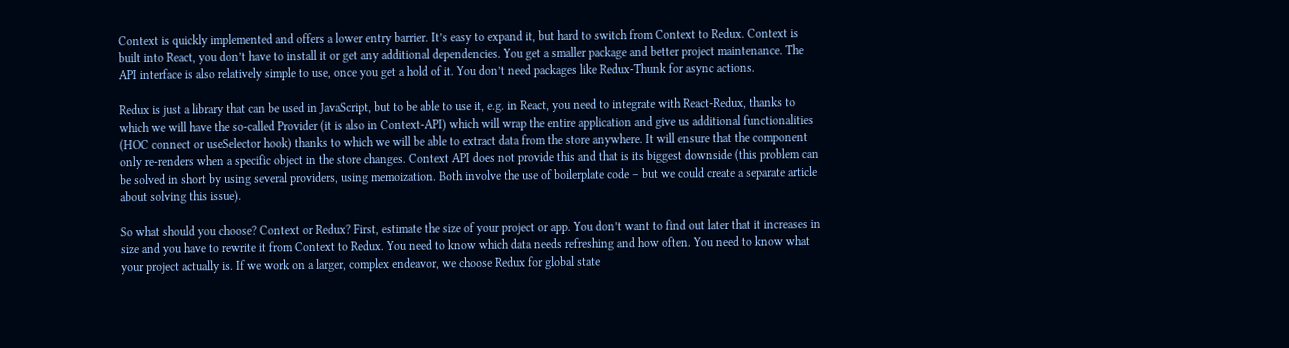Context is quickly implemented and offers a lower entry barrier. It’s easy to expand it, but hard to switch from Context to Redux. Context is built into React, you don’t have to install it or get any additional dependencies. You get a smaller package and better project maintenance. The API interface is also relatively simple to use, once you get a hold of it. You don’t need packages like Redux-Thunk for async actions.

Redux is just a library that can be used in JavaScript, but to be able to use it, e.g. in React, you need to integrate with React-Redux, thanks to which we will have the so-called Provider (it is also in Context-API) which will wrap the entire application and give us additional functionalities (HOC connect or useSelector hook) thanks to which we will be able to extract data from the store anywhere. It will ensure that the component only re-renders when a specific object in the store changes. Context API does not provide this and that is its biggest downside (this problem can be solved in short by using several providers, using memoization. Both involve the use of boilerplate code – but we could create a separate article about solving this issue).

So what should you choose? Context or Redux? First, estimate the size of your project or app. You don’t want to find out later that it increases in size and you have to rewrite it from Context to Redux. You need to know which data needs refreshing and how often. You need to know what your project actually is. If we work on a larger, complex endeavor, we choose Redux for global state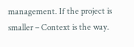management. If the project is smaller – Context is the way.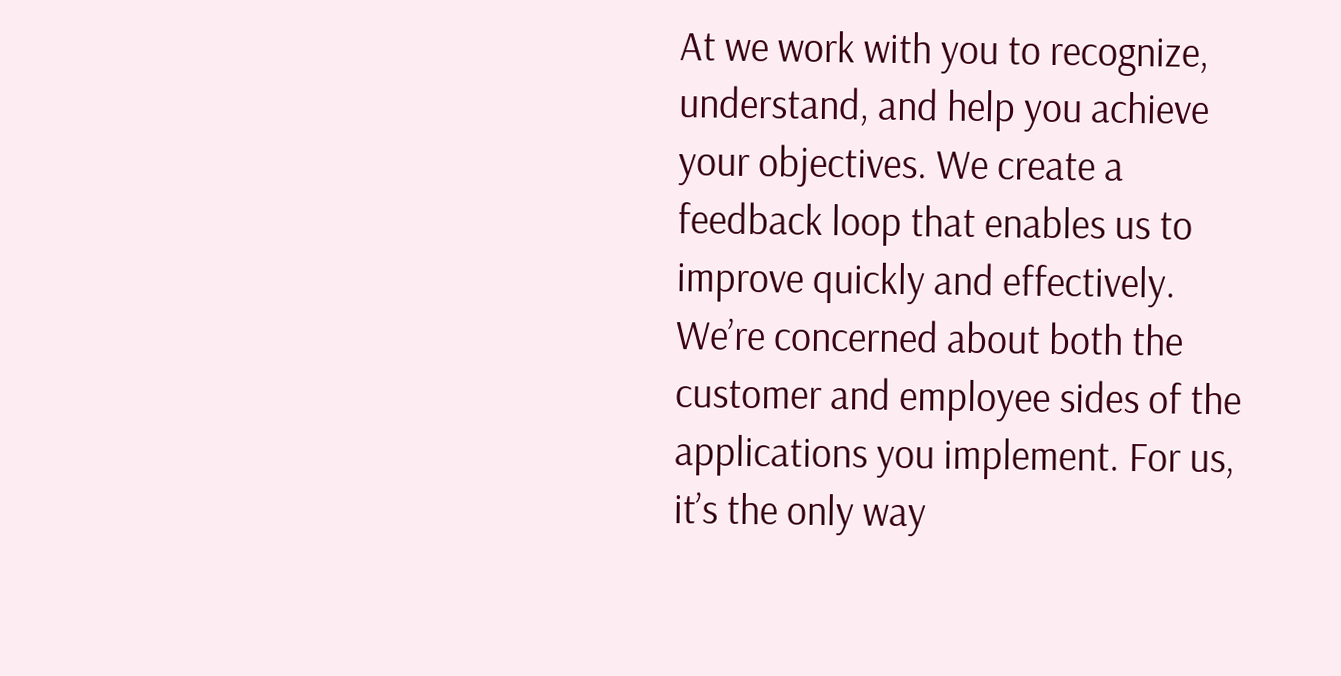At we work with you to recognize, understand, and help you achieve your objectives. We create a feedback loop that enables us to improve quickly and effectively. We’re concerned about both the customer and employee sides of the applications you implement. For us, it’s the only way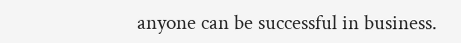anyone can be successful in business.